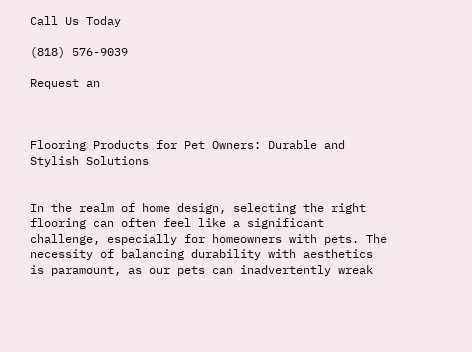Call Us Today

(818) 576-9039

Request an



Flooring Products for Pet Owners: Durable and Stylish Solutions


In the realm of home design, selecting the right flooring can often feel like a significant challenge, especially for homeowners with pets. The necessity of balancing durability with aesthetics is paramount, as our pets can inadvertently wreak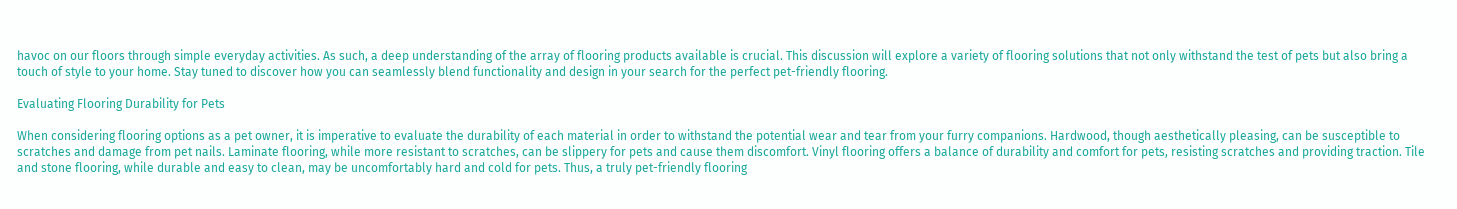havoc on our floors through simple everyday activities. As such, a deep understanding of the array of flooring products available is crucial. This discussion will explore a variety of flooring solutions that not only withstand the test of pets but also bring a touch of style to your home. Stay tuned to discover how you can seamlessly blend functionality and design in your search for the perfect pet-friendly flooring.

Evaluating Flooring Durability for Pets

When considering flooring options as a pet owner, it is imperative to evaluate the durability of each material in order to withstand the potential wear and tear from your furry companions. Hardwood, though aesthetically pleasing, can be susceptible to scratches and damage from pet nails. Laminate flooring, while more resistant to scratches, can be slippery for pets and cause them discomfort. Vinyl flooring offers a balance of durability and comfort for pets, resisting scratches and providing traction. Tile and stone flooring, while durable and easy to clean, may be uncomfortably hard and cold for pets. Thus, a truly pet-friendly flooring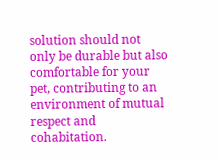solution should not only be durable but also comfortable for your pet, contributing to an environment of mutual respect and cohabitation.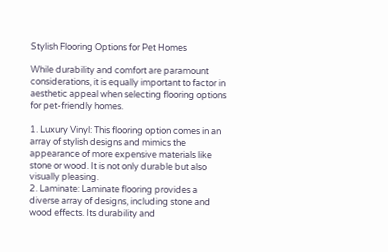Stylish Flooring Options for Pet Homes

While durability and comfort are paramount considerations, it is equally important to factor in aesthetic appeal when selecting flooring options for pet-friendly homes.

1. Luxury Vinyl: This flooring option comes in an array of stylish designs and mimics the appearance of more expensive materials like stone or wood. It is not only durable but also visually pleasing.
2. Laminate: Laminate flooring provides a diverse array of designs, including stone and wood effects. Its durability and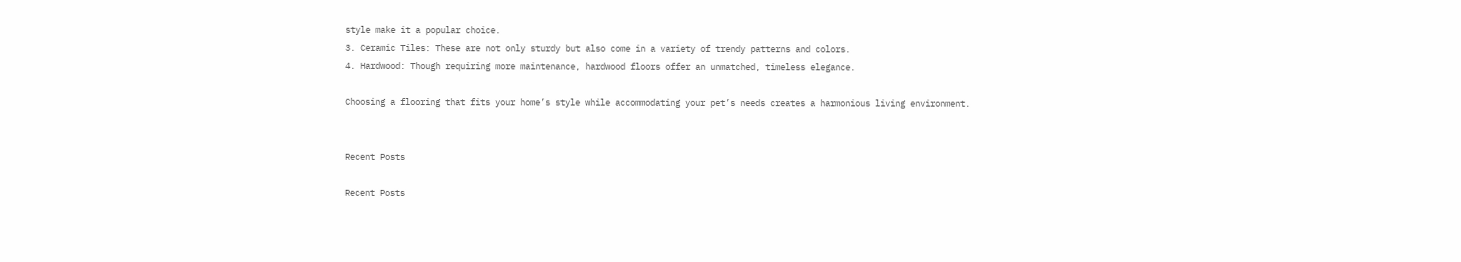style make it a popular choice.
3. Ceramic Tiles: These are not only sturdy but also come in a variety of trendy patterns and colors.
4. Hardwood: Though requiring more maintenance, hardwood floors offer an unmatched, timeless elegance.

Choosing a flooring that fits your home’s style while accommodating your pet’s needs creates a harmonious living environment.


Recent Posts

Recent Posts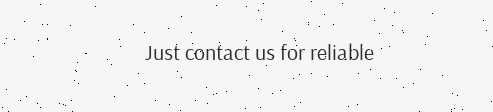Just contact us for reliable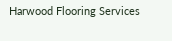Harwood Flooring Services